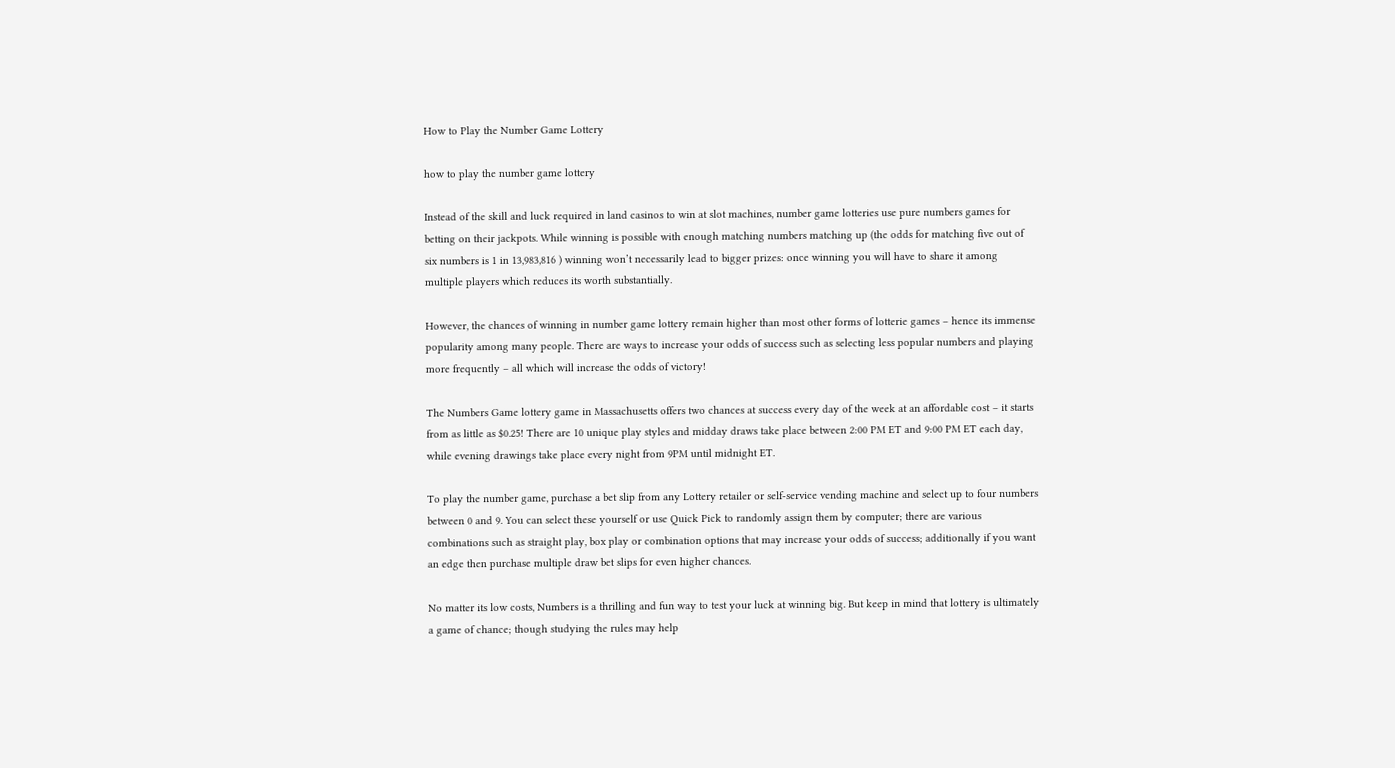How to Play the Number Game Lottery

how to play the number game lottery

Instead of the skill and luck required in land casinos to win at slot machines, number game lotteries use pure numbers games for betting on their jackpots. While winning is possible with enough matching numbers matching up (the odds for matching five out of six numbers is 1 in 13,983,816 ) winning won’t necessarily lead to bigger prizes: once winning you will have to share it among multiple players which reduces its worth substantially.

However, the chances of winning in number game lottery remain higher than most other forms of lotterie games – hence its immense popularity among many people. There are ways to increase your odds of success such as selecting less popular numbers and playing more frequently – all which will increase the odds of victory!

The Numbers Game lottery game in Massachusetts offers two chances at success every day of the week at an affordable cost – it starts from as little as $0.25! There are 10 unique play styles and midday draws take place between 2:00 PM ET and 9:00 PM ET each day, while evening drawings take place every night from 9PM until midnight ET.

To play the number game, purchase a bet slip from any Lottery retailer or self-service vending machine and select up to four numbers between 0 and 9. You can select these yourself or use Quick Pick to randomly assign them by computer; there are various combinations such as straight play, box play or combination options that may increase your odds of success; additionally if you want an edge then purchase multiple draw bet slips for even higher chances.

No matter its low costs, Numbers is a thrilling and fun way to test your luck at winning big. But keep in mind that lottery is ultimately a game of chance; though studying the rules may help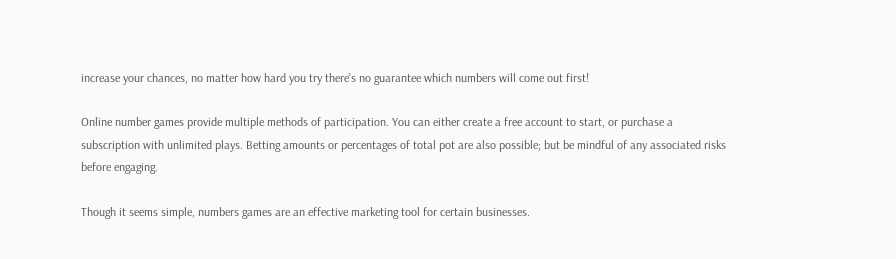increase your chances, no matter how hard you try there’s no guarantee which numbers will come out first!

Online number games provide multiple methods of participation. You can either create a free account to start, or purchase a subscription with unlimited plays. Betting amounts or percentages of total pot are also possible; but be mindful of any associated risks before engaging.

Though it seems simple, numbers games are an effective marketing tool for certain businesses.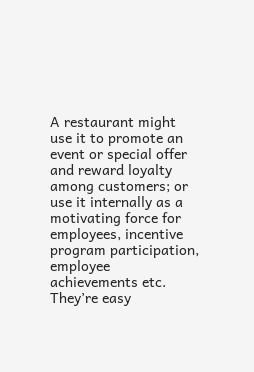A restaurant might use it to promote an event or special offer and reward loyalty among customers; or use it internally as a motivating force for employees, incentive program participation, employee achievements etc. They’re easy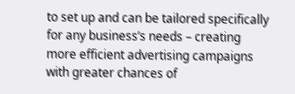to set up and can be tailored specifically for any business’s needs – creating more efficient advertising campaigns with greater chances of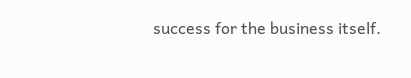success for the business itself.